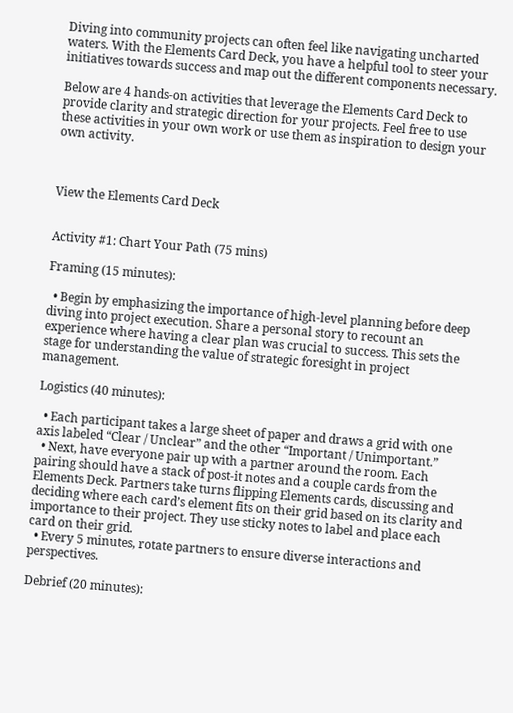Diving into community projects can often feel like navigating uncharted waters. With the Elements Card Deck, you have a helpful tool to steer your initiatives towards success and map out the different components necessary.

Below are 4 hands-on activities that leverage the Elements Card Deck to provide clarity and strategic direction for your projects. Feel free to use these activities in your own work or use them as inspiration to design your own activity.



View the Elements Card Deck


Activity #1: Chart Your Path (75 mins)

Framing (15 minutes):

  • Begin by emphasizing the importance of high-level planning before deep diving into project execution. Share a personal story to recount an experience where having a clear plan was crucial to success. This sets the stage for understanding the value of strategic foresight in project management.

Logistics (40 minutes):

  • Each participant takes a large sheet of paper and draws a grid with one axis labeled “Clear / Unclear” and the other “Important / Unimportant.”
  • Next, have everyone pair up with a partner around the room. Each pairing should have a stack of post-it notes and a couple cards from the Elements Deck. Partners take turns flipping Elements cards, discussing and deciding where each card’s element fits on their grid based on its clarity and importance to their project. They use sticky notes to label and place each card on their grid.
  • Every 5 minutes, rotate partners to ensure diverse interactions and perspectives.

Debrief (20 minutes):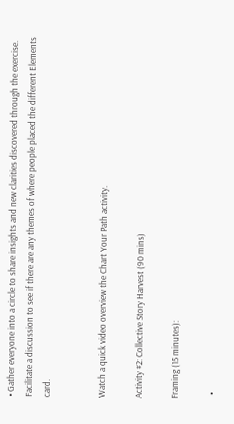• Gather everyone into a circle to share insights and new clarities discovered through the exercise. Facilitate a discussion to see if there are any themes of where people placed the different Elements card.


Watch a quick video overview the Chart Your Path activity.

Activity #2: Collective Story Harvest (90 mins)

Framing (15 minutes):

  •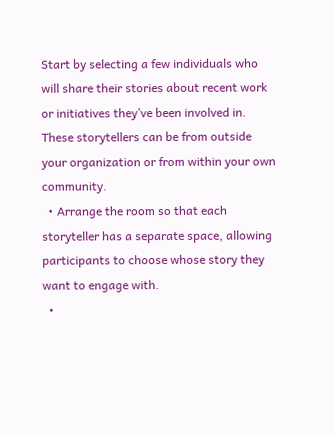Start by selecting a few individuals who will share their stories about recent work or initiatives they’ve been involved in. These storytellers can be from outside your organization or from within your own community.
  • Arrange the room so that each storyteller has a separate space, allowing participants to choose whose story they want to engage with.
  •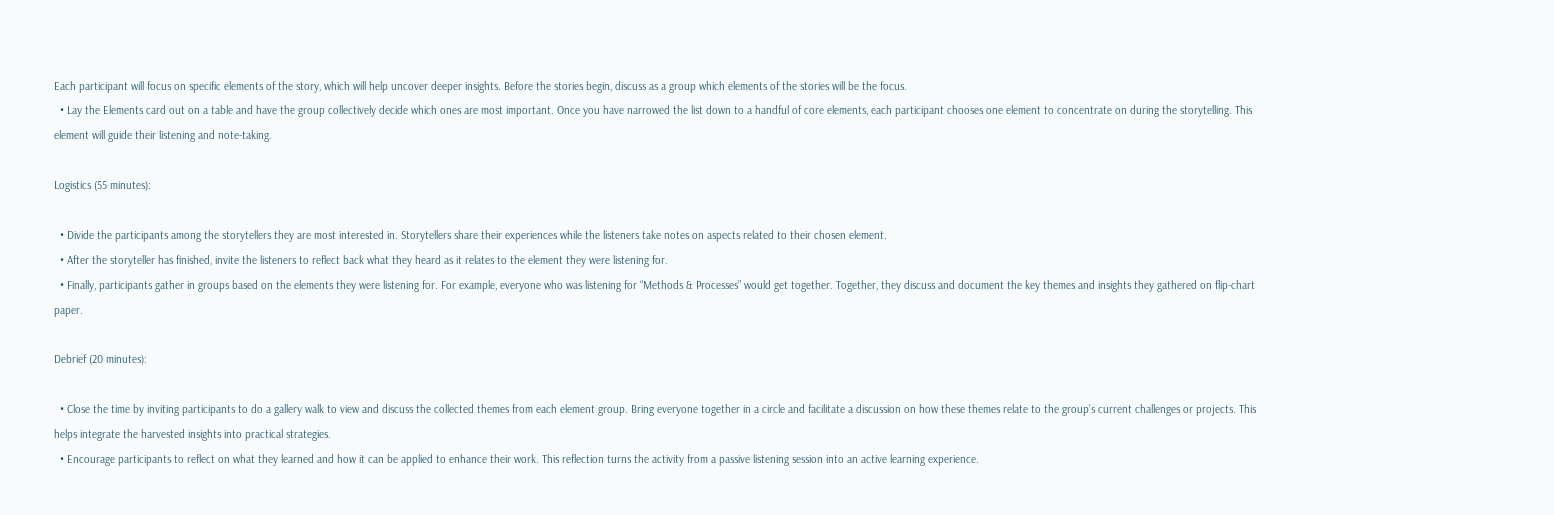Each participant will focus on specific elements of the story, which will help uncover deeper insights. Before the stories begin, discuss as a group which elements of the stories will be the focus.
  • Lay the Elements card out on a table and have the group collectively decide which ones are most important. Once you have narrowed the list down to a handful of core elements, each participant chooses one element to concentrate on during the storytelling. This element will guide their listening and note-taking.

Logistics (55 minutes):

  • Divide the participants among the storytellers they are most interested in. Storytellers share their experiences while the listeners take notes on aspects related to their chosen element.
  • After the storyteller has finished, invite the listeners to reflect back what they heard as it relates to the element they were listening for.
  • Finally, participants gather in groups based on the elements they were listening for. For example, everyone who was listening for “Methods & Processes” would get together. Together, they discuss and document the key themes and insights they gathered on flip-chart paper.

Debrief (20 minutes):

  • Close the time by inviting participants to do a gallery walk to view and discuss the collected themes from each element group. Bring everyone together in a circle and facilitate a discussion on how these themes relate to the group’s current challenges or projects. This helps integrate the harvested insights into practical strategies.
  • Encourage participants to reflect on what they learned and how it can be applied to enhance their work. This reflection turns the activity from a passive listening session into an active learning experience.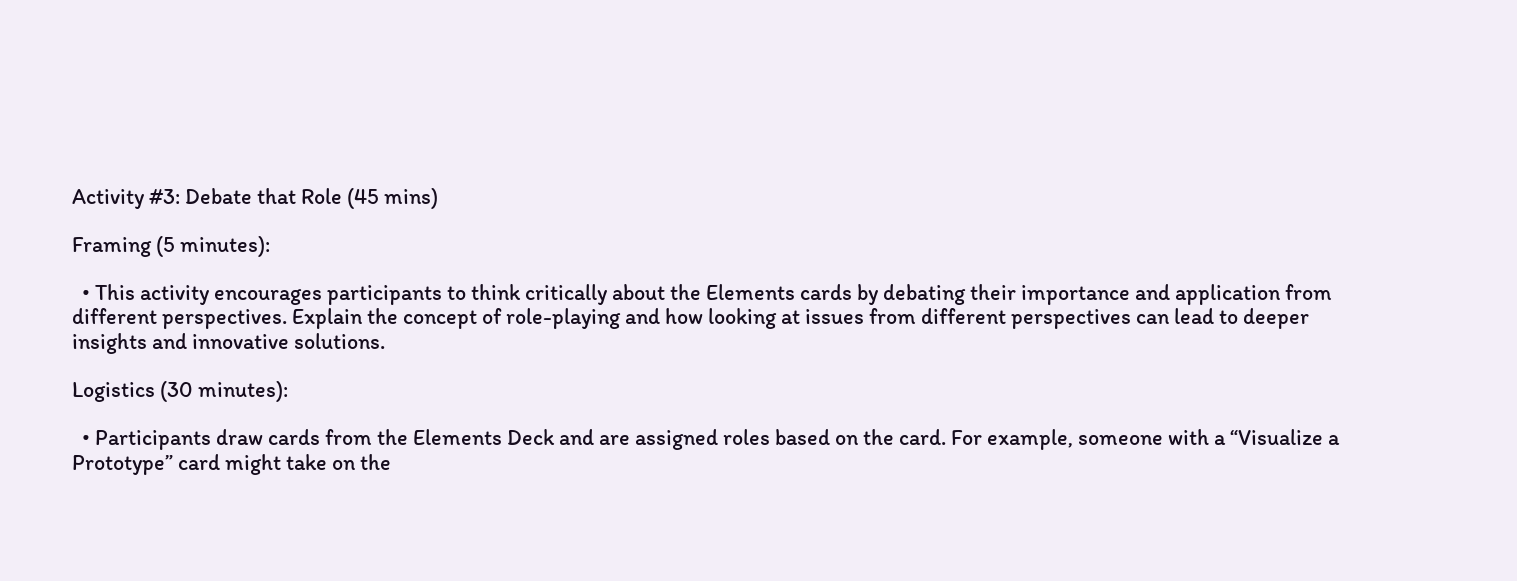Activity #3: Debate that Role (45 mins)

Framing (5 minutes):

  • This activity encourages participants to think critically about the Elements cards by debating their importance and application from different perspectives. Explain the concept of role-playing and how looking at issues from different perspectives can lead to deeper insights and innovative solutions.

Logistics (30 minutes):

  • Participants draw cards from the Elements Deck and are assigned roles based on the card. For example, someone with a “Visualize a Prototype” card might take on the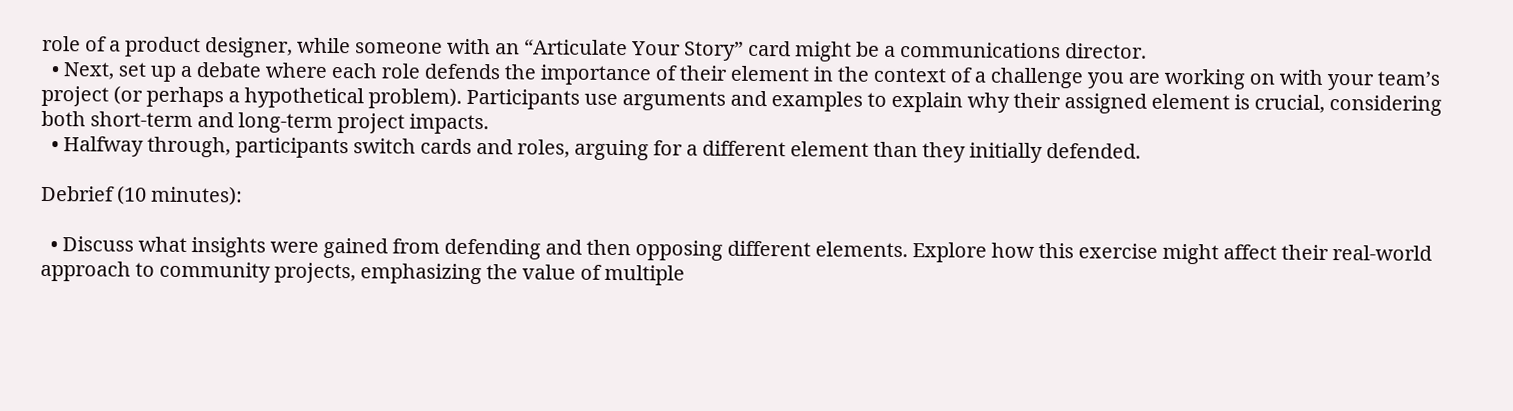role of a product designer, while someone with an “Articulate Your Story” card might be a communications director.
  • Next, set up a debate where each role defends the importance of their element in the context of a challenge you are working on with your team’s project (or perhaps a hypothetical problem). Participants use arguments and examples to explain why their assigned element is crucial, considering both short-term and long-term project impacts.
  • Halfway through, participants switch cards and roles, arguing for a different element than they initially defended.

Debrief (10 minutes):

  • Discuss what insights were gained from defending and then opposing different elements. Explore how this exercise might affect their real-world approach to community projects, emphasizing the value of multiple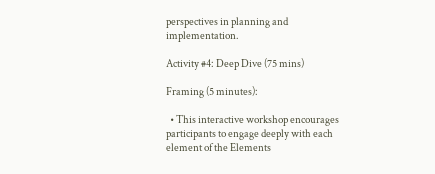perspectives in planning and implementation.

Activity #4: Deep Dive (75 mins)

Framing (5 minutes):

  • This interactive workshop encourages participants to engage deeply with each element of the Elements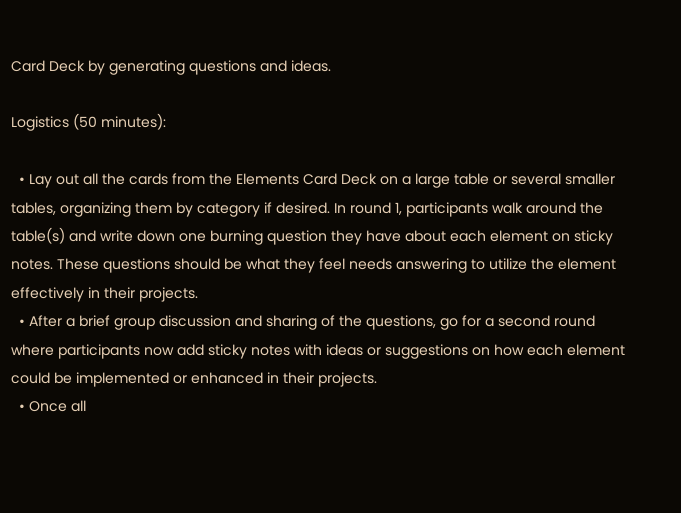Card Deck by generating questions and ideas.

Logistics (50 minutes):

  • Lay out all the cards from the Elements Card Deck on a large table or several smaller tables, organizing them by category if desired. In round 1, participants walk around the table(s) and write down one burning question they have about each element on sticky notes. These questions should be what they feel needs answering to utilize the element effectively in their projects.
  • After a brief group discussion and sharing of the questions, go for a second round where participants now add sticky notes with ideas or suggestions on how each element could be implemented or enhanced in their projects.
  • Once all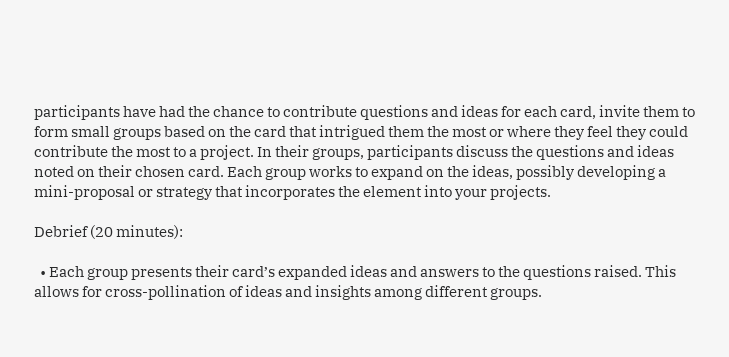participants have had the chance to contribute questions and ideas for each card, invite them to form small groups based on the card that intrigued them the most or where they feel they could contribute the most to a project. In their groups, participants discuss the questions and ideas noted on their chosen card. Each group works to expand on the ideas, possibly developing a mini-proposal or strategy that incorporates the element into your projects.

Debrief (20 minutes):

  • Each group presents their card’s expanded ideas and answers to the questions raised. This allows for cross-pollination of ideas and insights among different groups.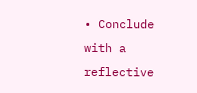• Conclude with a reflective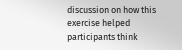discussion on how this exercise helped participants think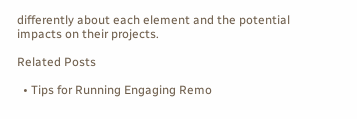differently about each element and the potential impacts on their projects.

Related Posts

  • Tips for Running Engaging Remo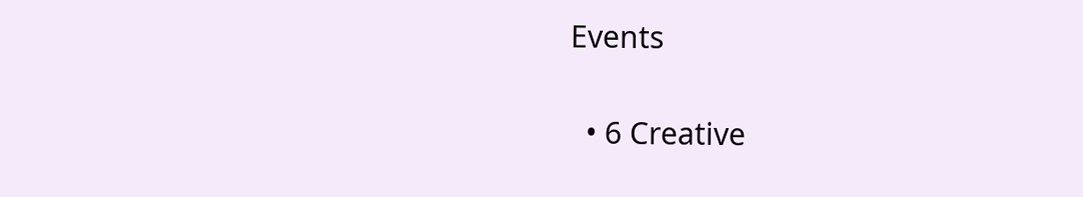Events

  • 6 Creative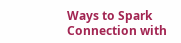Ways to Spark Connection with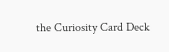the Curiosity Card Deck